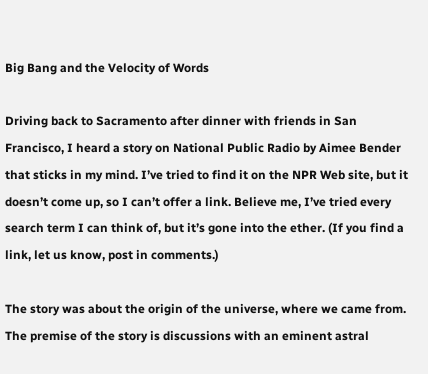Big Bang and the Velocity of Words

Driving back to Sacramento after dinner with friends in San Francisco, I heard a story on National Public Radio by Aimee Bender that sticks in my mind. I’ve tried to find it on the NPR Web site, but it doesn’t come up, so I can’t offer a link. Believe me, I’ve tried every search term I can think of, but it’s gone into the ether. (If you find a link, let us know, post in comments.)

The story was about the origin of the universe, where we came from. The premise of the story is discussions with an eminent astral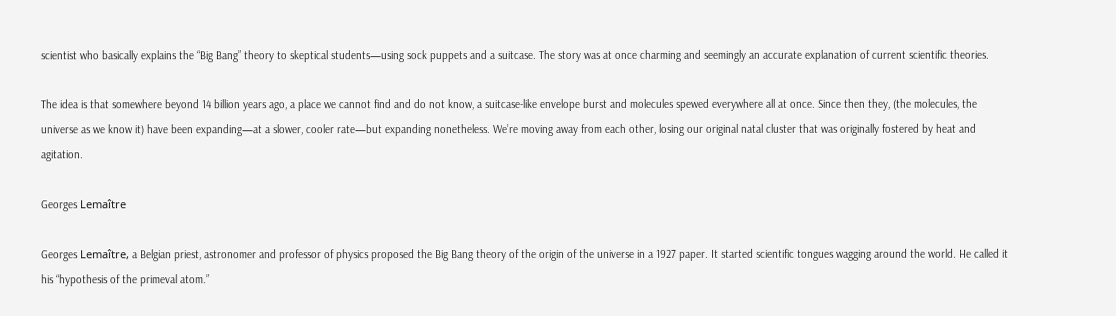scientist who basically explains the “Big Bang” theory to skeptical students—using sock puppets and a suitcase. The story was at once charming and seemingly an accurate explanation of current scientific theories.

The idea is that somewhere beyond 14 billion years ago, a place we cannot find and do not know, a suitcase-like envelope burst and molecules spewed everywhere all at once. Since then they, (the molecules, the universe as we know it) have been expanding—at a slower, cooler rate—but expanding nonetheless. We’re moving away from each other, losing our original natal cluster that was originally fostered by heat and agitation.

Georges Lemaître

Georges Lemaître, a Belgian priest, astronomer and professor of physics proposed the Big Bang theory of the origin of the universe in a 1927 paper. It started scientific tongues wagging around the world. He called it his “hypothesis of the primeval atom.”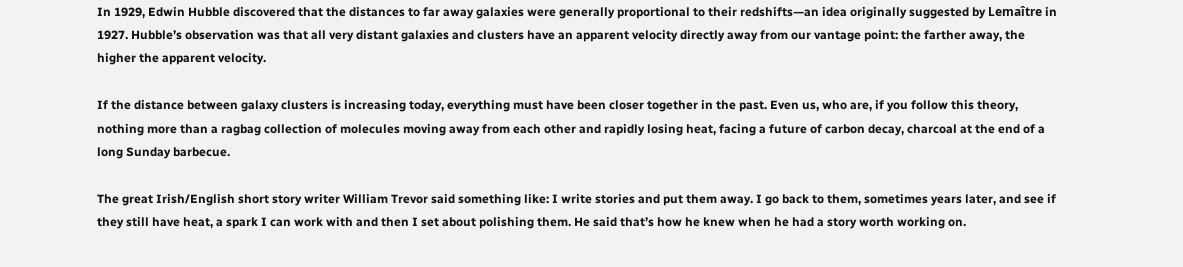In 1929, Edwin Hubble discovered that the distances to far away galaxies were generally proportional to their redshifts—an idea originally suggested by Lemaître in 1927. Hubble’s observation was that all very distant galaxies and clusters have an apparent velocity directly away from our vantage point: the farther away, the higher the apparent velocity.

If the distance between galaxy clusters is increasing today, everything must have been closer together in the past. Even us, who are, if you follow this theory, nothing more than a ragbag collection of molecules moving away from each other and rapidly losing heat, facing a future of carbon decay, charcoal at the end of a long Sunday barbecue.

The great Irish/English short story writer William Trevor said something like: I write stories and put them away. I go back to them, sometimes years later, and see if they still have heat, a spark I can work with and then I set about polishing them. He said that’s how he knew when he had a story worth working on.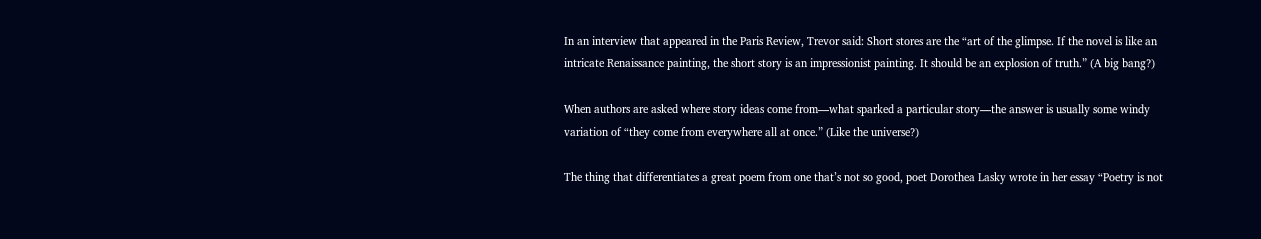In an interview that appeared in the Paris Review, Trevor said: Short stores are the “art of the glimpse. If the novel is like an intricate Renaissance painting, the short story is an impressionist painting. It should be an explosion of truth.” (A big bang?)

When authors are asked where story ideas come from—what sparked a particular story—the answer is usually some windy variation of “they come from everywhere all at once.” (Like the universe?)

The thing that differentiates a great poem from one that’s not so good, poet Dorothea Lasky wrote in her essay “Poetry is not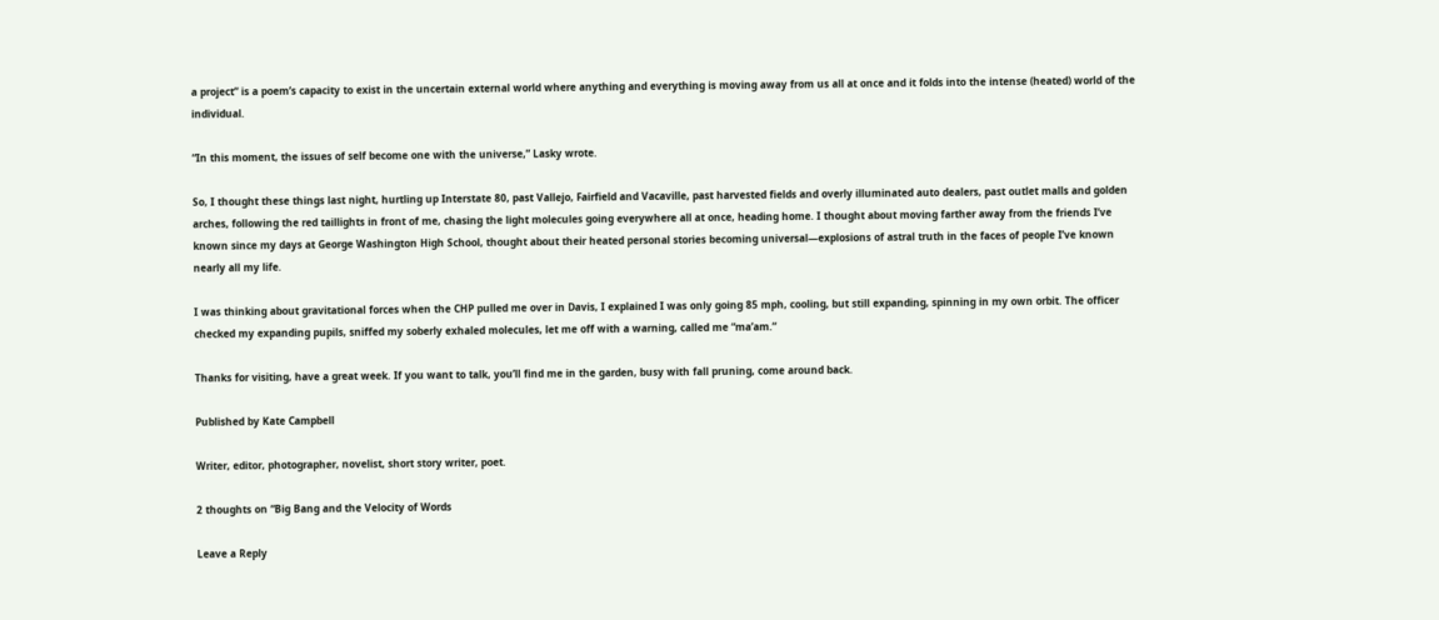a project” is a poem’s capacity to exist in the uncertain external world where anything and everything is moving away from us all at once and it folds into the intense (heated) world of the individual.

“In this moment, the issues of self become one with the universe,” Lasky wrote.

So, I thought these things last night, hurtling up Interstate 80, past Vallejo, Fairfield and Vacaville, past harvested fields and overly illuminated auto dealers, past outlet malls and golden arches, following the red taillights in front of me, chasing the light molecules going everywhere all at once, heading home. I thought about moving farther away from the friends I’ve known since my days at George Washington High School, thought about their heated personal stories becoming universal—explosions of astral truth in the faces of people I’ve known nearly all my life.

I was thinking about gravitational forces when the CHP pulled me over in Davis, I explained I was only going 85 mph, cooling, but still expanding, spinning in my own orbit. The officer checked my expanding pupils, sniffed my soberly exhaled molecules, let me off with a warning, called me “ma’am.”

Thanks for visiting, have a great week. If you want to talk, you’ll find me in the garden, busy with fall pruning, come around back.

Published by Kate Campbell

Writer, editor, photographer, novelist, short story writer, poet.

2 thoughts on “Big Bang and the Velocity of Words

Leave a Reply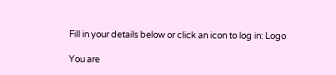Fill in your details below or click an icon to log in: Logo

You are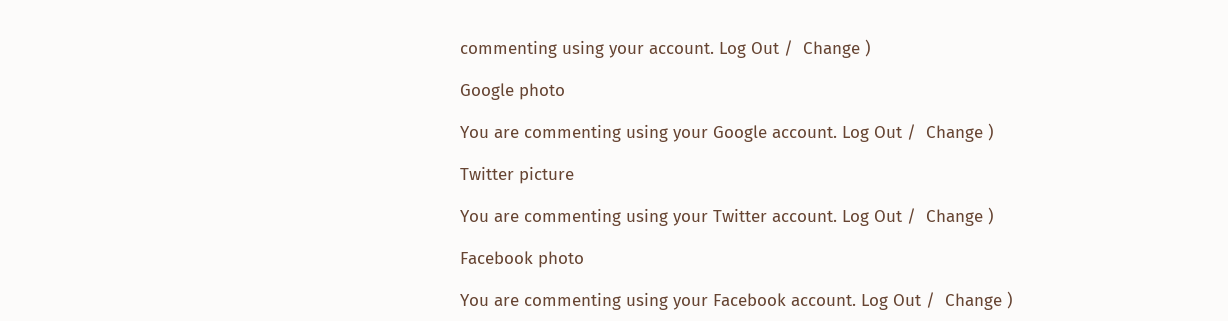commenting using your account. Log Out /  Change )

Google photo

You are commenting using your Google account. Log Out /  Change )

Twitter picture

You are commenting using your Twitter account. Log Out /  Change )

Facebook photo

You are commenting using your Facebook account. Log Out /  Change )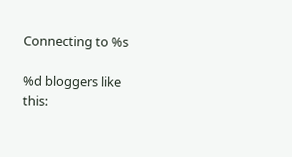Connecting to %s

%d bloggers like this: